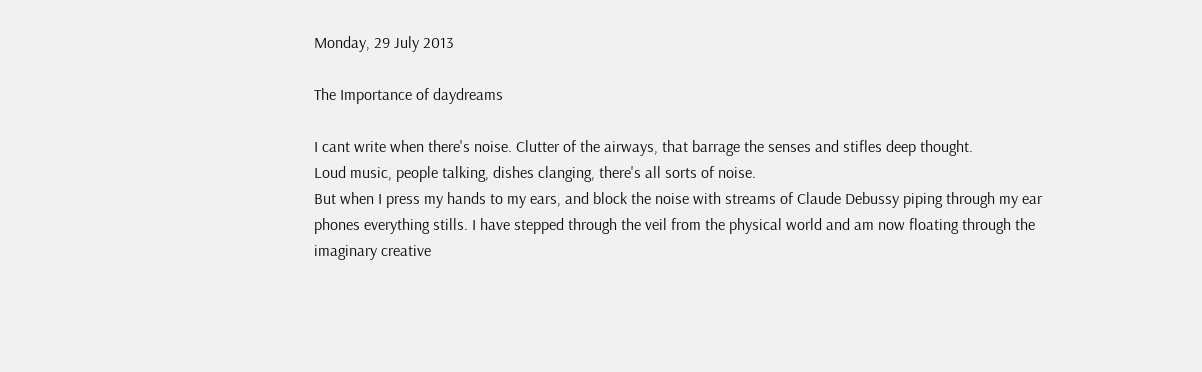Monday, 29 July 2013

The Importance of daydreams

I cant write when there's noise. Clutter of the airways, that barrage the senses and stifles deep thought.
Loud music, people talking, dishes clanging, there's all sorts of noise.
But when I press my hands to my ears, and block the noise with streams of Claude Debussy piping through my ear phones everything stills. I have stepped through the veil from the physical world and am now floating through the imaginary creative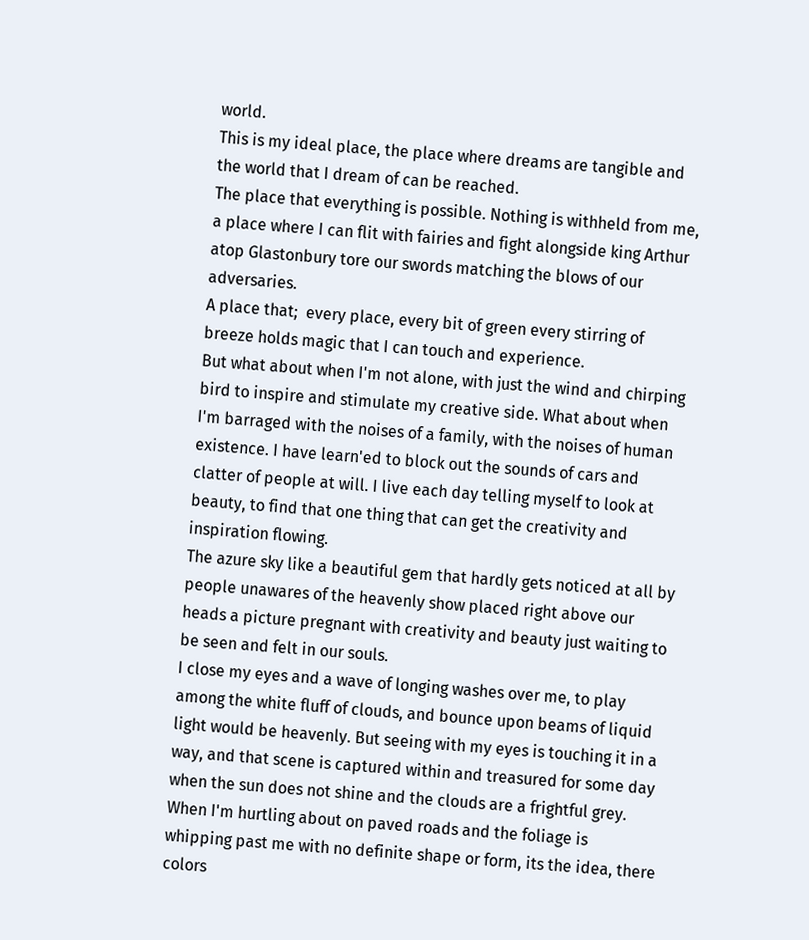world.
This is my ideal place, the place where dreams are tangible and the world that I dream of can be reached.
The place that everything is possible. Nothing is withheld from me, a place where I can flit with fairies and fight alongside king Arthur atop Glastonbury tore our swords matching the blows of our adversaries.
A place that;  every place, every bit of green every stirring of breeze holds magic that I can touch and experience.
But what about when I'm not alone, with just the wind and chirping bird to inspire and stimulate my creative side. What about when I'm barraged with the noises of a family, with the noises of human existence. I have learn'ed to block out the sounds of cars and clatter of people at will. I live each day telling myself to look at beauty, to find that one thing that can get the creativity and inspiration flowing.
The azure sky like a beautiful gem that hardly gets noticed at all by people unawares of the heavenly show placed right above our heads a picture pregnant with creativity and beauty just waiting to be seen and felt in our souls.
I close my eyes and a wave of longing washes over me, to play among the white fluff of clouds, and bounce upon beams of liquid light would be heavenly. But seeing with my eyes is touching it in a way, and that scene is captured within and treasured for some day when the sun does not shine and the clouds are a frightful grey.
When I'm hurtling about on paved roads and the foliage is whipping past me with no definite shape or form, its the idea, there colors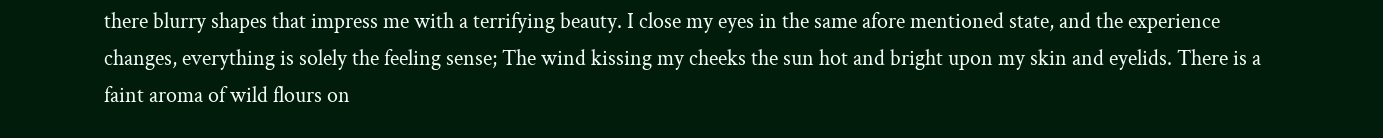there blurry shapes that impress me with a terrifying beauty. I close my eyes in the same afore mentioned state, and the experience changes, everything is solely the feeling sense; The wind kissing my cheeks the sun hot and bright upon my skin and eyelids. There is a faint aroma of wild flours on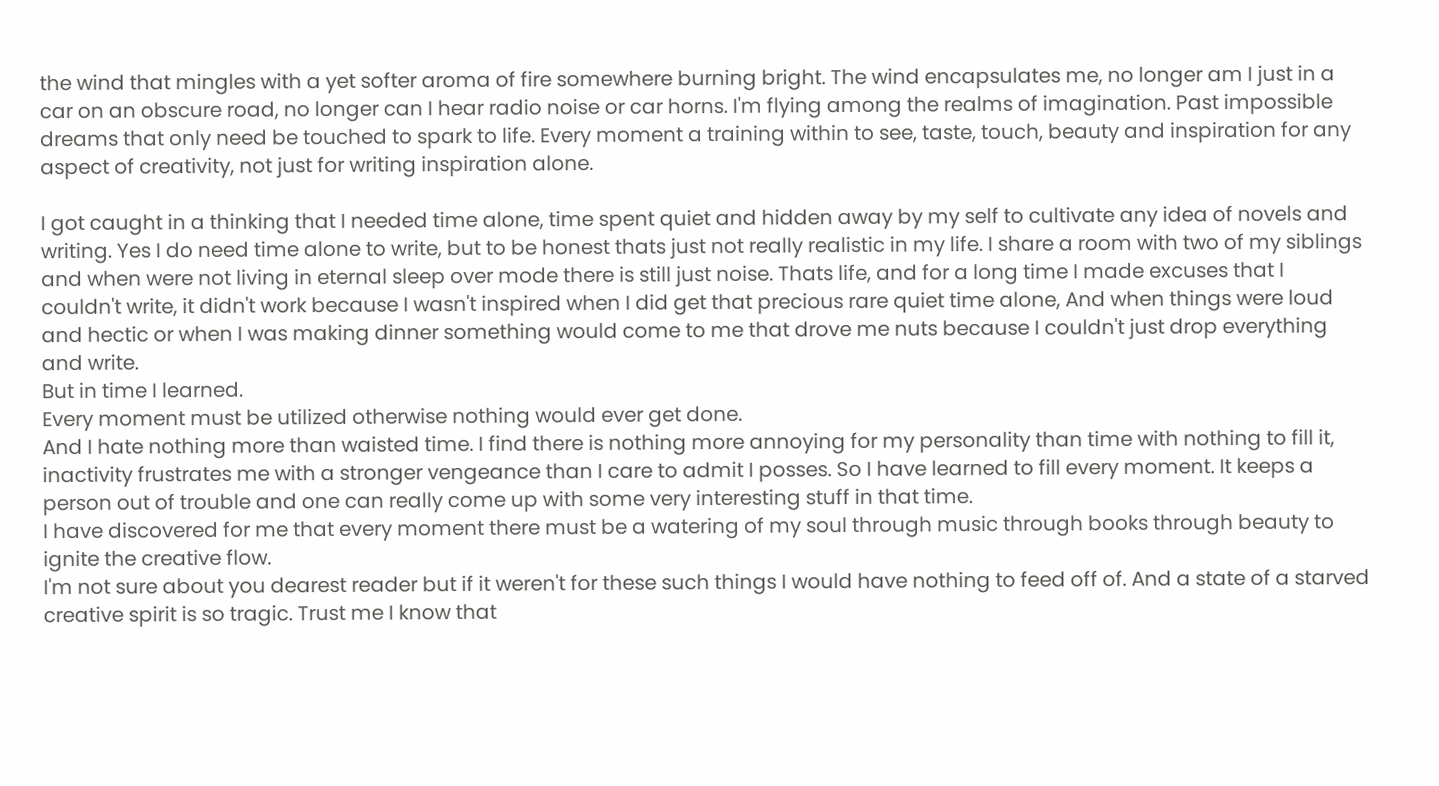the wind that mingles with a yet softer aroma of fire somewhere burning bright. The wind encapsulates me, no longer am I just in a car on an obscure road, no longer can I hear radio noise or car horns. I'm flying among the realms of imagination. Past impossible dreams that only need be touched to spark to life. Every moment a training within to see, taste, touch, beauty and inspiration for any aspect of creativity, not just for writing inspiration alone.

I got caught in a thinking that I needed time alone, time spent quiet and hidden away by my self to cultivate any idea of novels and writing. Yes I do need time alone to write, but to be honest thats just not really realistic in my life. I share a room with two of my siblings and when were not living in eternal sleep over mode there is still just noise. Thats life, and for a long time I made excuses that I couldn't write, it didn't work because I wasn't inspired when I did get that precious rare quiet time alone, And when things were loud and hectic or when I was making dinner something would come to me that drove me nuts because I couldn't just drop everything and write.
But in time I learned.
Every moment must be utilized otherwise nothing would ever get done.
And I hate nothing more than waisted time. I find there is nothing more annoying for my personality than time with nothing to fill it, inactivity frustrates me with a stronger vengeance than I care to admit I posses. So I have learned to fill every moment. It keeps a person out of trouble and one can really come up with some very interesting stuff in that time.
I have discovered for me that every moment there must be a watering of my soul through music through books through beauty to ignite the creative flow.
I'm not sure about you dearest reader but if it weren't for these such things I would have nothing to feed off of. And a state of a starved creative spirit is so tragic. Trust me I know that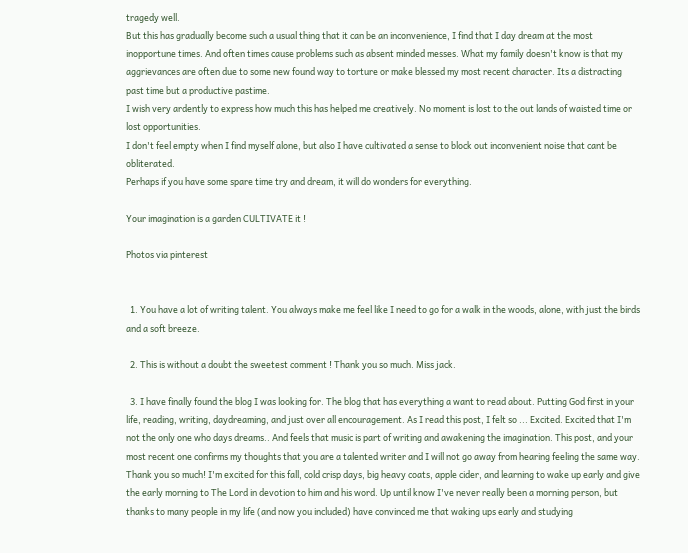tragedy well.
But this has gradually become such a usual thing that it can be an inconvenience, I find that I day dream at the most inopportune times. And often times cause problems such as absent minded messes. What my family doesn't know is that my aggrievances are often due to some new found way to torture or make blessed my most recent character. Its a distracting past time but a productive pastime.
I wish very ardently to express how much this has helped me creatively. No moment is lost to the out lands of waisted time or lost opportunities.
I don't feel empty when I find myself alone, but also I have cultivated a sense to block out inconvenient noise that cant be obliterated.
Perhaps if you have some spare time try and dream, it will do wonders for everything.

Your imagination is a garden CULTIVATE it !

Photos via pinterest


  1. You have a lot of writing talent. You always make me feel like I need to go for a walk in the woods, alone, with just the birds and a soft breeze.

  2. This is without a doubt the sweetest comment ! Thank you so much. Miss jack.

  3. I have finally found the blog I was looking for. The blog that has everything a want to read about. Putting God first in your life, reading, writing, daydreaming, and just over all encouragement. As I read this post, I felt so ... Excited. Excited that I'm not the only one who days dreams.. And feels that music is part of writing and awakening the imagination. This post, and your most recent one confirms my thoughts that you are a talented writer and I will not go away from hearing feeling the same way. Thank you so much! I'm excited for this fall, cold crisp days, big heavy coats, apple cider, and learning to wake up early and give the early morning to The Lord in devotion to him and his word. Up until know I've never really been a morning person, but thanks to many people in my life (and now you included) have convinced me that waking ups early and studying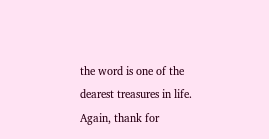the word is one of the dearest treasures in life. Again, thank for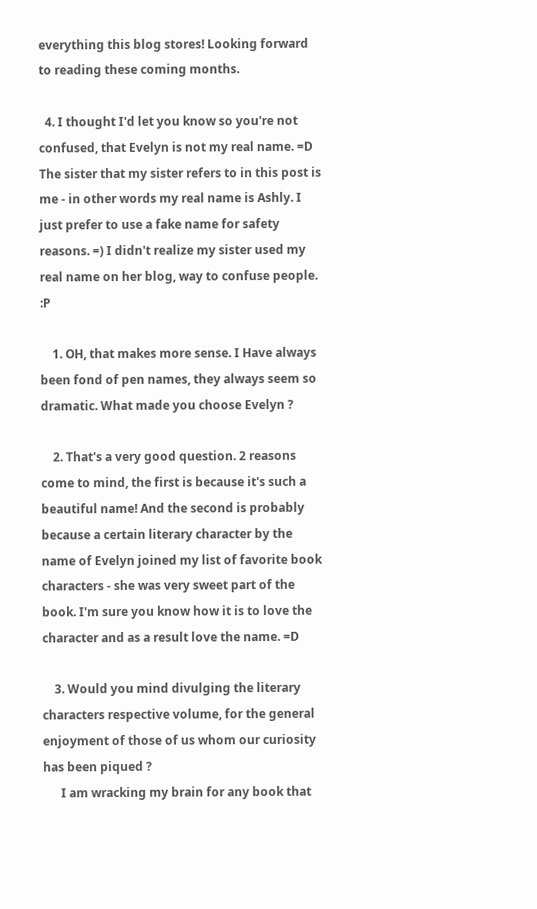everything this blog stores! Looking forward to reading these coming months.

  4. I thought I'd let you know so you're not confused, that Evelyn is not my real name. =D The sister that my sister refers to in this post is me - in other words my real name is Ashly. I just prefer to use a fake name for safety reasons. =) I didn't realize my sister used my real name on her blog, way to confuse people. :P

    1. OH, that makes more sense. I Have always been fond of pen names, they always seem so dramatic. What made you choose Evelyn ?

    2. That's a very good question. 2 reasons come to mind, the first is because it's such a beautiful name! And the second is probably because a certain literary character by the name of Evelyn joined my list of favorite book characters - she was very sweet part of the book. I'm sure you know how it is to love the character and as a result love the name. =D

    3. Would you mind divulging the literary characters respective volume, for the general enjoyment of those of us whom our curiosity has been piqued ?
      I am wracking my brain for any book that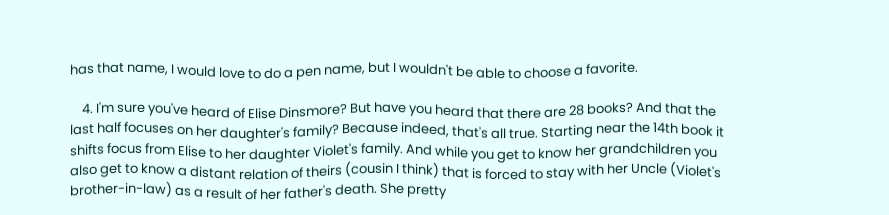has that name, I would love to do a pen name, but I wouldn't be able to choose a favorite.

    4. I'm sure you've heard of Elise Dinsmore? But have you heard that there are 28 books? And that the last half focuses on her daughter's family? Because indeed, that's all true. Starting near the 14th book it shifts focus from Elise to her daughter Violet's family. And while you get to know her grandchildren you also get to know a distant relation of theirs (cousin I think) that is forced to stay with her Uncle (Violet's brother-in-law) as a result of her father's death. She pretty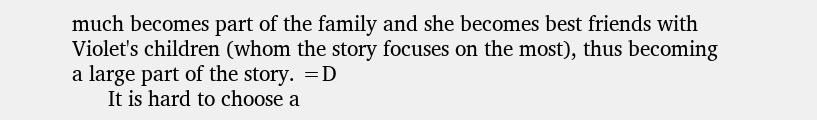much becomes part of the family and she becomes best friends with Violet's children (whom the story focuses on the most), thus becoming a large part of the story. =D
      It is hard to choose a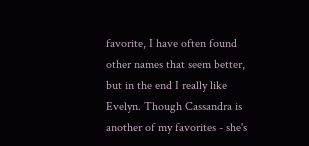favorite, I have often found other names that seem better, but in the end I really like Evelyn. Though Cassandra is another of my favorites - she's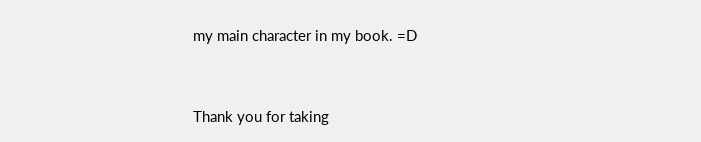my main character in my book. =D


Thank you for taking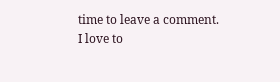time to leave a comment.
I love to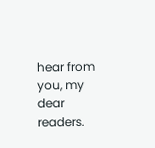hear from you, my dear readers.